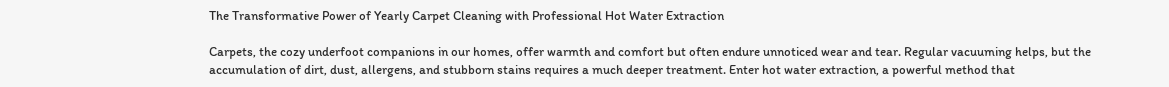The Transformative Power of Yearly Carpet Cleaning with Professional Hot Water Extraction

Carpets, the cozy underfoot companions in our homes, offer warmth and comfort but often endure unnoticed wear and tear. Regular vacuuming helps, but the accumulation of dirt, dust, allergens, and stubborn stains requires a much deeper treatment. Enter hot water extraction, a powerful method that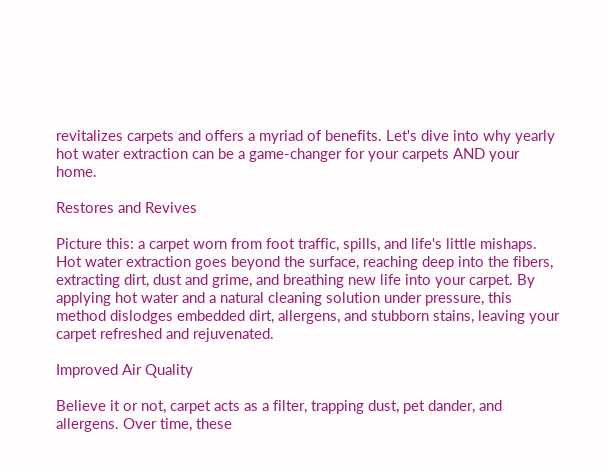revitalizes carpets and offers a myriad of benefits. Let's dive into why yearly hot water extraction can be a game-changer for your carpets AND your home.

Restores and Revives

Picture this: a carpet worn from foot traffic, spills, and life's little mishaps. Hot water extraction goes beyond the surface, reaching deep into the fibers, extracting dirt, dust and grime, and breathing new life into your carpet. By applying hot water and a natural cleaning solution under pressure, this method dislodges embedded dirt, allergens, and stubborn stains, leaving your carpet refreshed and rejuvenated.

Improved Air Quality

Believe it or not, carpet acts as a filter, trapping dust, pet dander, and allergens. Over time, these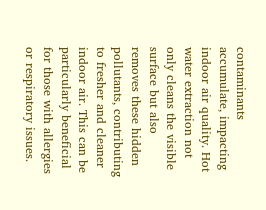contaminants accumulate, impacting indoor air quality. Hot water extraction not only cleans the visible surface but also removes these hidden pollutants, contributing to fresher and cleaner indoor air. This can be particularly beneficial for those with allergies or respiratory issues.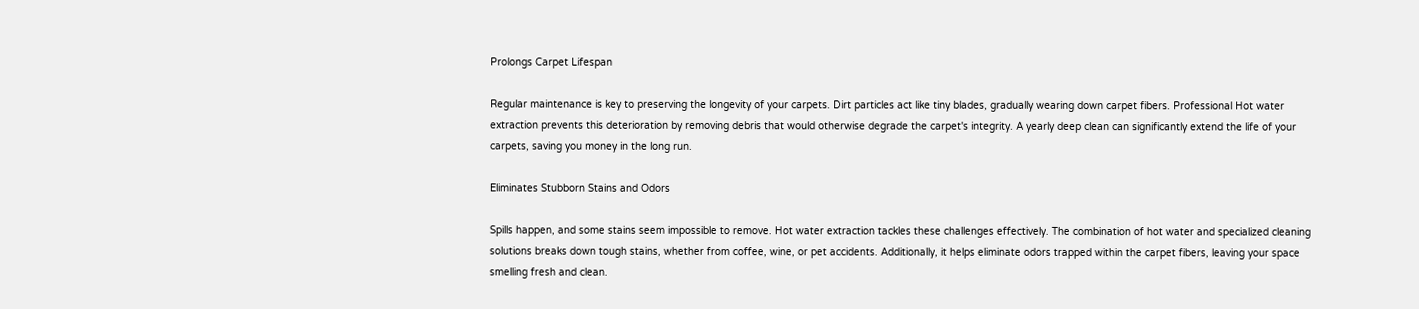Prolongs Carpet Lifespan

Regular maintenance is key to preserving the longevity of your carpets. Dirt particles act like tiny blades, gradually wearing down carpet fibers. Professional Hot water extraction prevents this deterioration by removing debris that would otherwise degrade the carpet's integrity. A yearly deep clean can significantly extend the life of your carpets, saving you money in the long run.

Eliminates Stubborn Stains and Odors

Spills happen, and some stains seem impossible to remove. Hot water extraction tackles these challenges effectively. The combination of hot water and specialized cleaning solutions breaks down tough stains, whether from coffee, wine, or pet accidents. Additionally, it helps eliminate odors trapped within the carpet fibers, leaving your space smelling fresh and clean.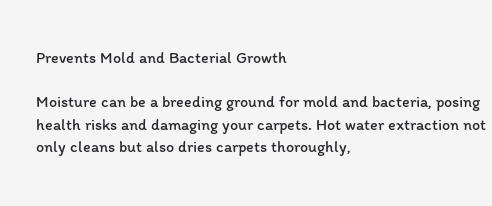Prevents Mold and Bacterial Growth

Moisture can be a breeding ground for mold and bacteria, posing health risks and damaging your carpets. Hot water extraction not only cleans but also dries carpets thoroughly,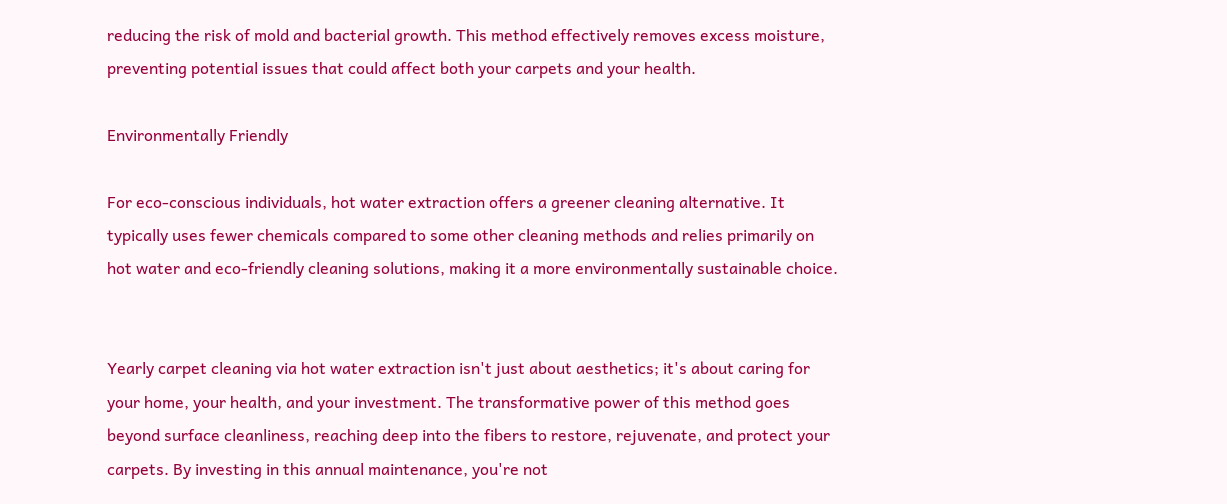reducing the risk of mold and bacterial growth. This method effectively removes excess moisture, preventing potential issues that could affect both your carpets and your health.

Environmentally Friendly

For eco-conscious individuals, hot water extraction offers a greener cleaning alternative. It typically uses fewer chemicals compared to some other cleaning methods and relies primarily on hot water and eco-friendly cleaning solutions, making it a more environmentally sustainable choice.


Yearly carpet cleaning via hot water extraction isn't just about aesthetics; it's about caring for your home, your health, and your investment. The transformative power of this method goes beyond surface cleanliness, reaching deep into the fibers to restore, rejuvenate, and protect your carpets. By investing in this annual maintenance, you're not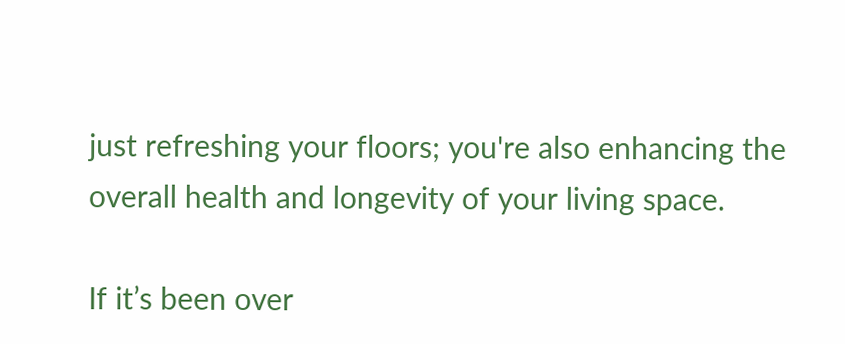just refreshing your floors; you're also enhancing the overall health and longevity of your living space.

If it’s been over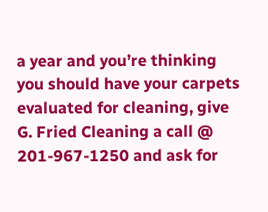a year and you’re thinking you should have your carpets evaluated for cleaning, give G. Fried Cleaning a call @ 201-967-1250 and ask for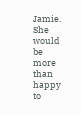Jamie. She would be more than happy to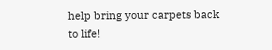help bring your carpets back to life!